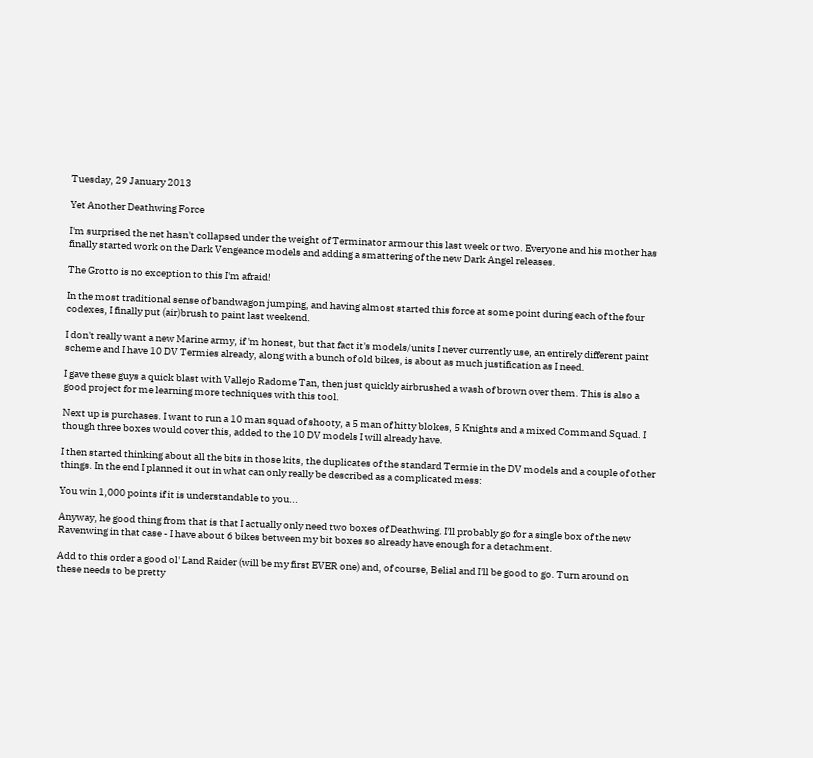Tuesday, 29 January 2013

Yet Another Deathwing Force

I'm surprised the net hasn't collapsed under the weight of Terminator armour this last week or two. Everyone and his mother has finally started work on the Dark Vengeance models and adding a smattering of the new Dark Angel releases.

The Grotto is no exception to this I'm afraid!

In the most traditional sense of bandwagon jumping, and having almost started this force at some point during each of the four codexes, I finally put (air)brush to paint last weekend.

I don't really want a new Marine army, if 'm honest, but that fact it's models/units I never currently use, an entirely different paint scheme and I have 10 DV Termies already, along with a bunch of old bikes, is about as much justification as I need.

I gave these guys a quick blast with Vallejo Radome Tan, then just quickly airbrushed a wash of brown over them. This is also a good project for me learning more techniques with this tool.

Next up is purchases. I want to run a 10 man squad of shooty, a 5 man of hitty blokes, 5 Knights and a mixed Command Squad. I though three boxes would cover this, added to the 10 DV models I will already have.

I then started thinking about all the bits in those kits, the duplicates of the standard Termie in the DV models and a couple of other things. In the end I planned it out in what can only really be described as a complicated mess:

You win 1,000 points if it is understandable to you...

Anyway, he good thing from that is that I actually only need two boxes of Deathwing. I'll probably go for a single box of the new Ravenwing in that case - I have about 6 bikes between my bit boxes so already have enough for a detachment.

Add to this order a good ol' Land Raider (will be my first EVER one) and, of course, Belial and I'll be good to go. Turn around on these needs to be pretty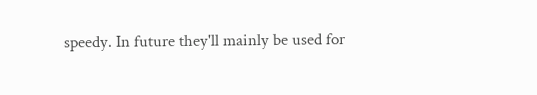speedy. In future they'll mainly be used for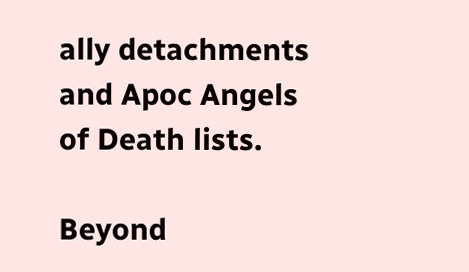ally detachments and Apoc Angels of Death lists.

Beyond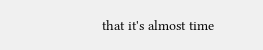that it's almost time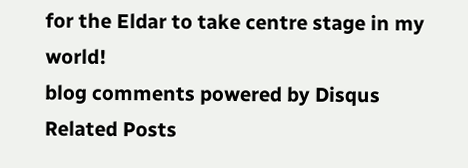for the Eldar to take centre stage in my world!
blog comments powered by Disqus
Related Posts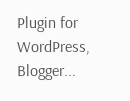Plugin for WordPress, Blogger...